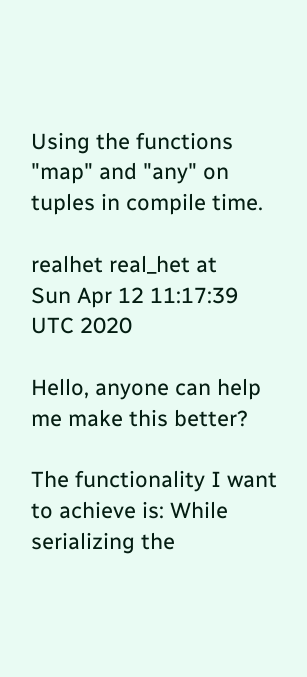Using the functions "map" and "any" on tuples in compile time.

realhet real_het at
Sun Apr 12 11:17:39 UTC 2020

Hello, anyone can help me make this better?

The functionality I want to achieve is: While serializing the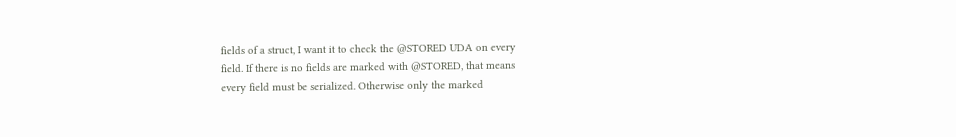fields of a struct, I want it to check the @STORED UDA on every
field. If there is no fields are marked with @STORED, that means
every field must be serialized. Otherwise only the marked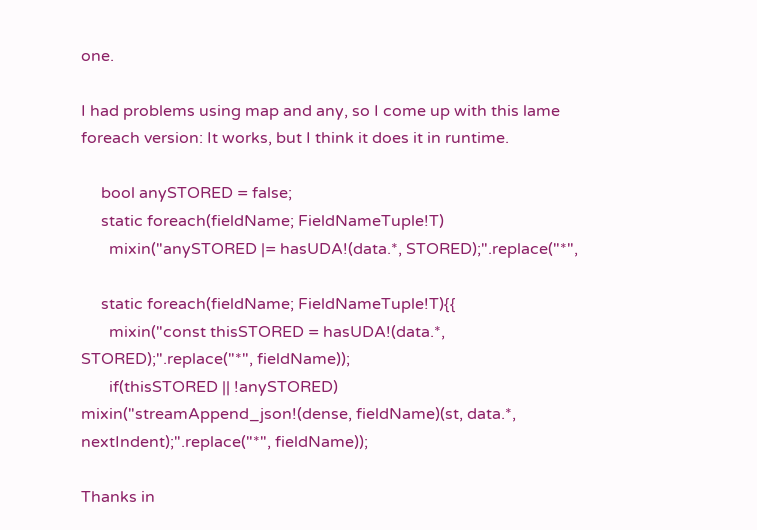one.

I had problems using map and any, so I come up with this lame
foreach version: It works, but I think it does it in runtime.

     bool anySTORED = false;
     static foreach(fieldName; FieldNameTuple!T)
       mixin("anySTORED |= hasUDA!(data.*, STORED);".replace("*",

     static foreach(fieldName; FieldNameTuple!T){{
       mixin("const thisSTORED = hasUDA!(data.*,
STORED);".replace("*", fieldName));
       if(thisSTORED || !anySTORED)
mixin("streamAppend_json!(dense, fieldName)(st, data.*,
nextIndent);".replace("*", fieldName));

Thanks in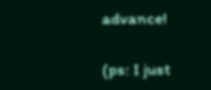advance!

(ps: I just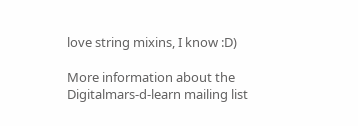love string mixins, I know :D)

More information about the Digitalmars-d-learn mailing list